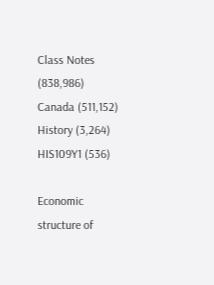Class Notes (838,986)
Canada (511,152)
History (3,264)
HIS109Y1 (536)

Economic structure of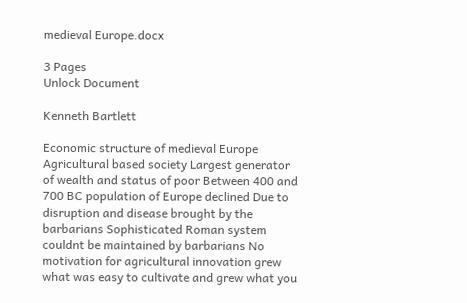medieval Europe.docx

3 Pages
Unlock Document

Kenneth Bartlett

Economic structure of medieval Europe Agricultural based society Largest generator of wealth and status of poor Between 400 and 700 BC population of Europe declined Due to disruption and disease brought by the barbarians Sophisticated Roman system couldnt be maintained by barbarians No motivation for agricultural innovation grew what was easy to cultivate and grew what you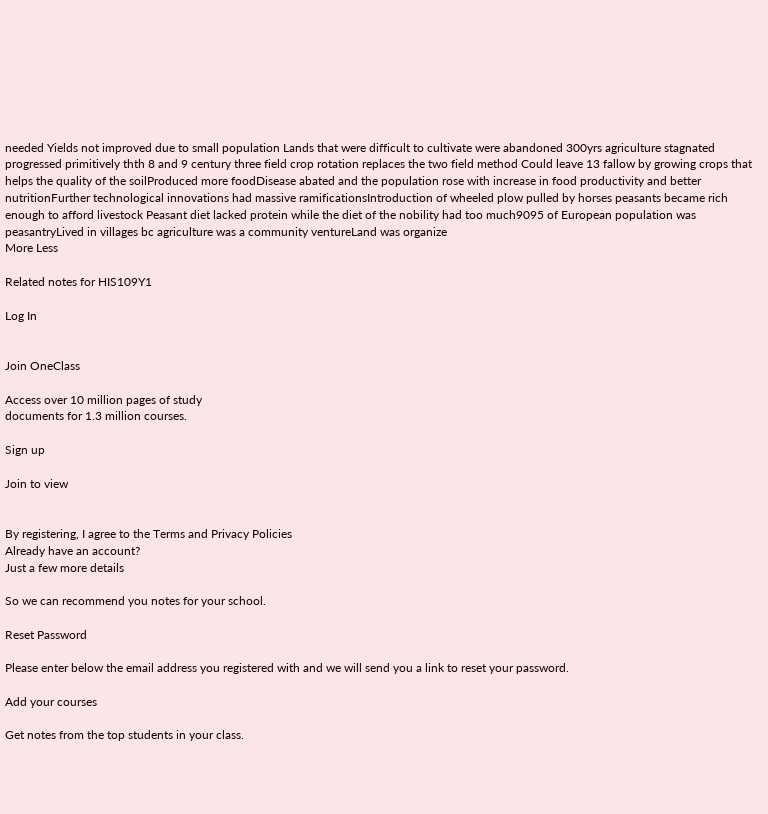needed Yields not improved due to small population Lands that were difficult to cultivate were abandoned 300yrs agriculture stagnated progressed primitively thth 8 and 9 century three field crop rotation replaces the two field method Could leave 13 fallow by growing crops that helps the quality of the soilProduced more foodDisease abated and the population rose with increase in food productivity and better nutritionFurther technological innovations had massive ramificationsIntroduction of wheeled plow pulled by horses peasants became rich enough to afford livestock Peasant diet lacked protein while the diet of the nobility had too much9095 of European population was peasantryLived in villages bc agriculture was a community ventureLand was organize
More Less

Related notes for HIS109Y1

Log In


Join OneClass

Access over 10 million pages of study
documents for 1.3 million courses.

Sign up

Join to view


By registering, I agree to the Terms and Privacy Policies
Already have an account?
Just a few more details

So we can recommend you notes for your school.

Reset Password

Please enter below the email address you registered with and we will send you a link to reset your password.

Add your courses

Get notes from the top students in your class.